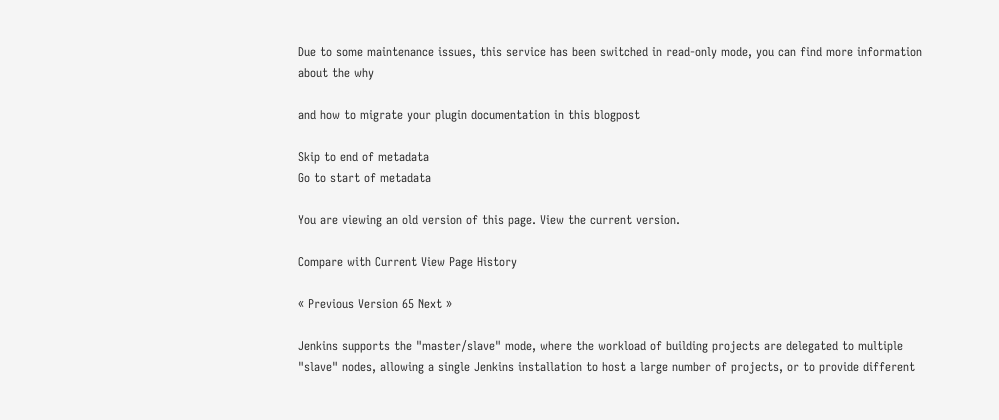Due to some maintenance issues, this service has been switched in read-only mode, you can find more information about the why

and how to migrate your plugin documentation in this blogpost

Skip to end of metadata
Go to start of metadata

You are viewing an old version of this page. View the current version.

Compare with Current View Page History

« Previous Version 65 Next »

Jenkins supports the "master/slave" mode, where the workload of building projects are delegated to multiple "slave" nodes, allowing a single Jenkins installation to host a large number of projects, or to provide different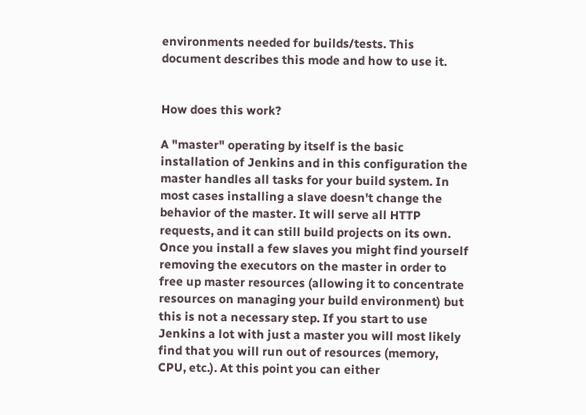environments needed for builds/tests. This document describes this mode and how to use it.


How does this work?

A "master" operating by itself is the basic installation of Jenkins and in this configuration the master handles all tasks for your build system. In most cases installing a slave doesn't change the behavior of the master. It will serve all HTTP requests, and it can still build projects on its own. Once you install a few slaves you might find yourself removing the executors on the master in order to free up master resources (allowing it to concentrate resources on managing your build environment) but this is not a necessary step. If you start to use Jenkins a lot with just a master you will most likely find that you will run out of resources (memory, CPU, etc.). At this point you can either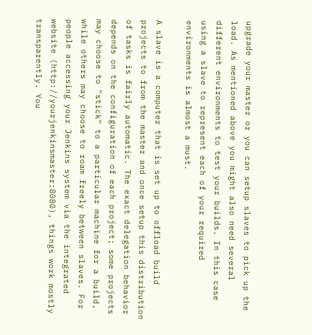upgrade your master or you can setup slaves to pick up the load. As mentioned above you might also need several different environments to test your builds. In this case using a slave to represent each of your required environments is almost a must.

A slave is a computer that is set up to offload build projects to from the master and once setup this distribution of tasks is fairly automatic. The exact delegation behavior depends on the configuration of each project; some projects may choose to "stick" to a particular machine for a build, while others may choose to roam freely between slaves. For people accessing your Jenkins system via the integrated website (http://yourjenkinsmaster:8080), things work mostly transparently. You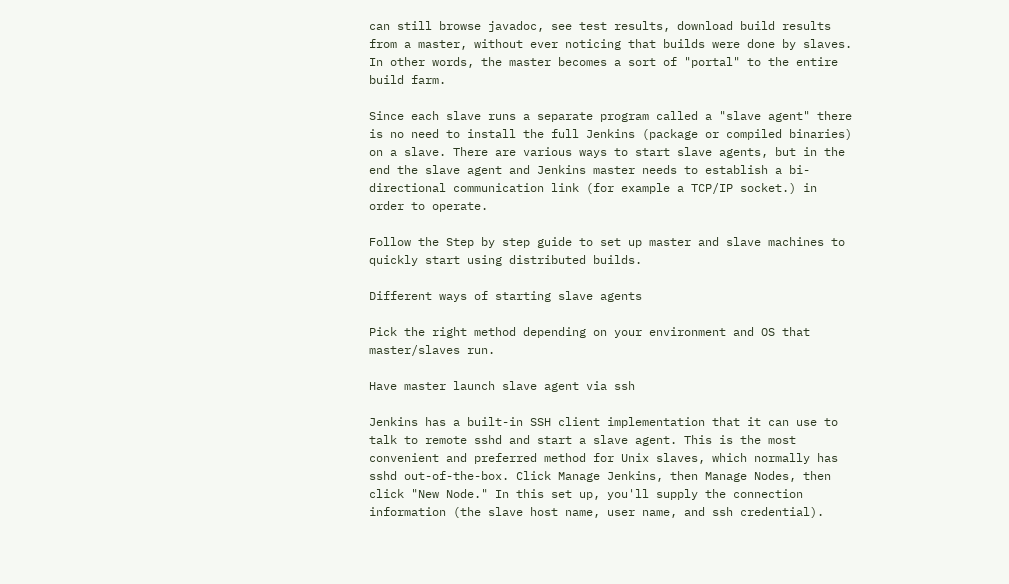can still browse javadoc, see test results, download build results from a master, without ever noticing that builds were done by slaves.  In other words, the master becomes a sort of "portal" to the entire build farm.

Since each slave runs a separate program called a "slave agent" there is no need to install the full Jenkins (package or compiled binaries) on a slave. There are various ways to start slave agents, but in the end the slave agent and Jenkins master needs to establish a bi-directional communication link (for example a TCP/IP socket.) in order to operate.

Follow the Step by step guide to set up master and slave machines to quickly start using distributed builds.

Different ways of starting slave agents

Pick the right method depending on your environment and OS that master/slaves run.

Have master launch slave agent via ssh

Jenkins has a built-in SSH client implementation that it can use to talk to remote sshd and start a slave agent. This is the most convenient and preferred method for Unix slaves, which normally has sshd out-of-the-box. Click Manage Jenkins, then Manage Nodes, then click "New Node." In this set up, you'll supply the connection information (the slave host name, user name, and ssh credential).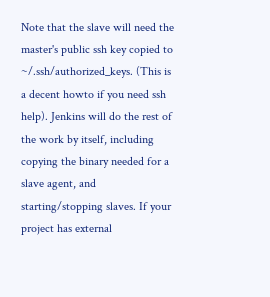Note that the slave will need the master's public ssh key copied to ~/.ssh/authorized_keys. (This is a decent howto if you need ssh help). Jenkins will do the rest of the work by itself, including copying the binary needed for a slave agent, and starting/stopping slaves. If your project has external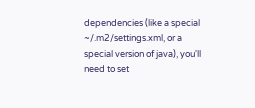dependencies (like a special ~/.m2/settings.xml, or a special version of java), you'll need to set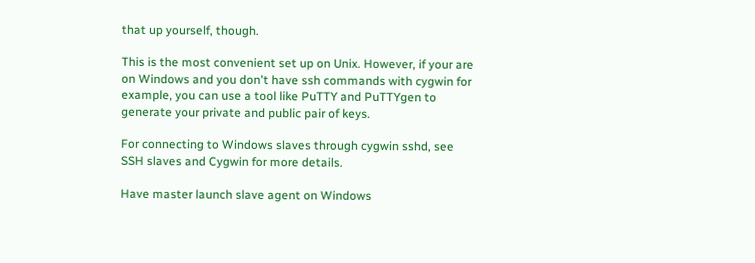that up yourself, though.

This is the most convenient set up on Unix. However, if your are on Windows and you don't have ssh commands with cygwin for example, you can use a tool like PuTTY and PuTTYgen to generate your private and public pair of keys.

For connecting to Windows slaves through cygwin sshd, see SSH slaves and Cygwin for more details.

Have master launch slave agent on Windows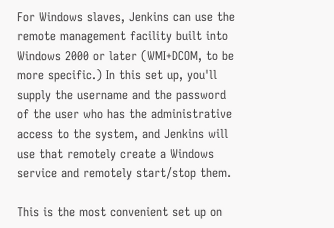For Windows slaves, Jenkins can use the remote management facility built into Windows 2000 or later (WMI+DCOM, to be more specific.) In this set up, you'll supply the username and the password of the user who has the administrative access to the system, and Jenkins will use that remotely create a Windows service and remotely start/stop them.

This is the most convenient set up on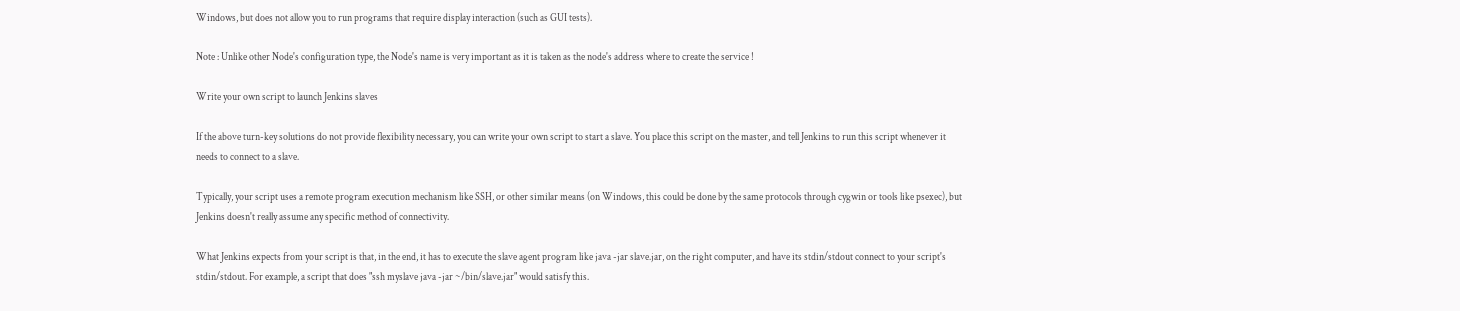Windows, but does not allow you to run programs that require display interaction (such as GUI tests).

Note : Unlike other Node's configuration type, the Node's name is very important as it is taken as the node's address where to create the service !

Write your own script to launch Jenkins slaves

If the above turn-key solutions do not provide flexibility necessary, you can write your own script to start a slave. You place this script on the master, and tell Jenkins to run this script whenever it needs to connect to a slave.

Typically, your script uses a remote program execution mechanism like SSH, or other similar means (on Windows, this could be done by the same protocols through cygwin or tools like psexec), but Jenkins doesn't really assume any specific method of connectivity.

What Jenkins expects from your script is that, in the end, it has to execute the slave agent program like java -jar slave.jar, on the right computer, and have its stdin/stdout connect to your script's stdin/stdout. For example, a script that does "ssh myslave java -jar ~/bin/slave.jar" would satisfy this.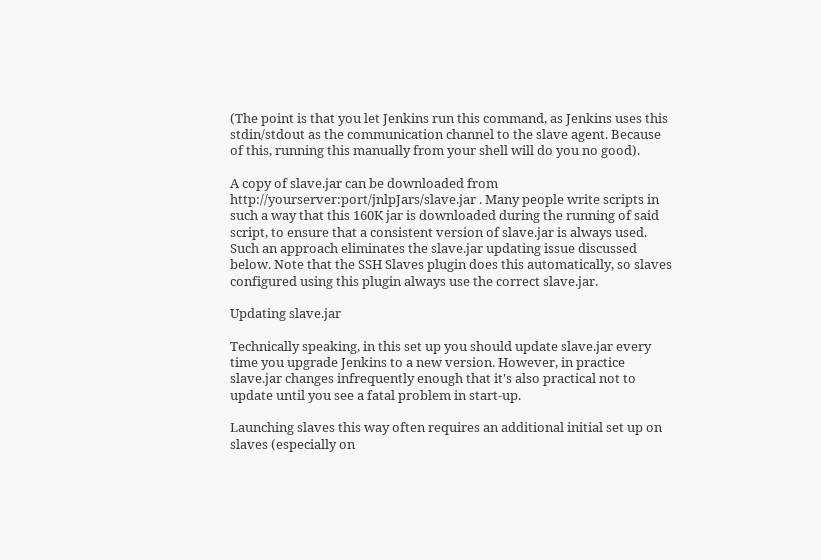(The point is that you let Jenkins run this command, as Jenkins uses this stdin/stdout as the communication channel to the slave agent. Because of this, running this manually from your shell will do you no good).

A copy of slave.jar can be downloaded from http://yourserver:port/jnlpJars/slave.jar . Many people write scripts in such a way that this 160K jar is downloaded during the running of said script, to ensure that a consistent version of slave.jar is always used. Such an approach eliminates the slave.jar updating issue discussed below. Note that the SSH Slaves plugin does this automatically, so slaves configured using this plugin always use the correct slave.jar.

Updating slave.jar

Technically speaking, in this set up you should update slave.jar every time you upgrade Jenkins to a new version. However, in practice slave.jar changes infrequently enough that it's also practical not to update until you see a fatal problem in start-up.

Launching slaves this way often requires an additional initial set up on slaves (especially on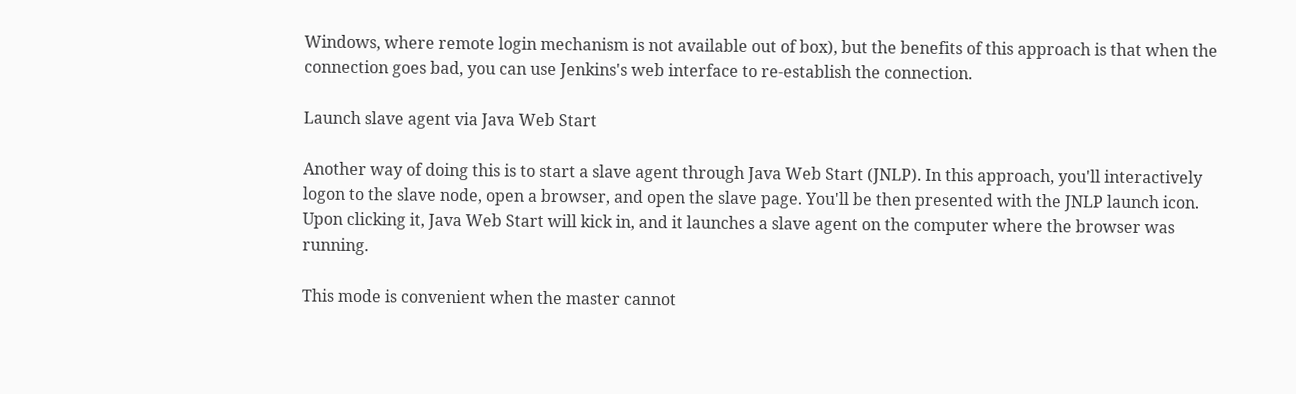Windows, where remote login mechanism is not available out of box), but the benefits of this approach is that when the connection goes bad, you can use Jenkins's web interface to re-establish the connection.

Launch slave agent via Java Web Start

Another way of doing this is to start a slave agent through Java Web Start (JNLP). In this approach, you'll interactively logon to the slave node, open a browser, and open the slave page. You'll be then presented with the JNLP launch icon. Upon clicking it, Java Web Start will kick in, and it launches a slave agent on the computer where the browser was running.

This mode is convenient when the master cannot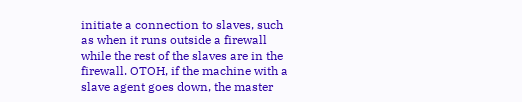initiate a connection to slaves, such as when it runs outside a firewall while the rest of the slaves are in the firewall. OTOH, if the machine with a slave agent goes down, the master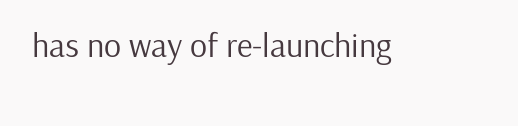has no way of re-launching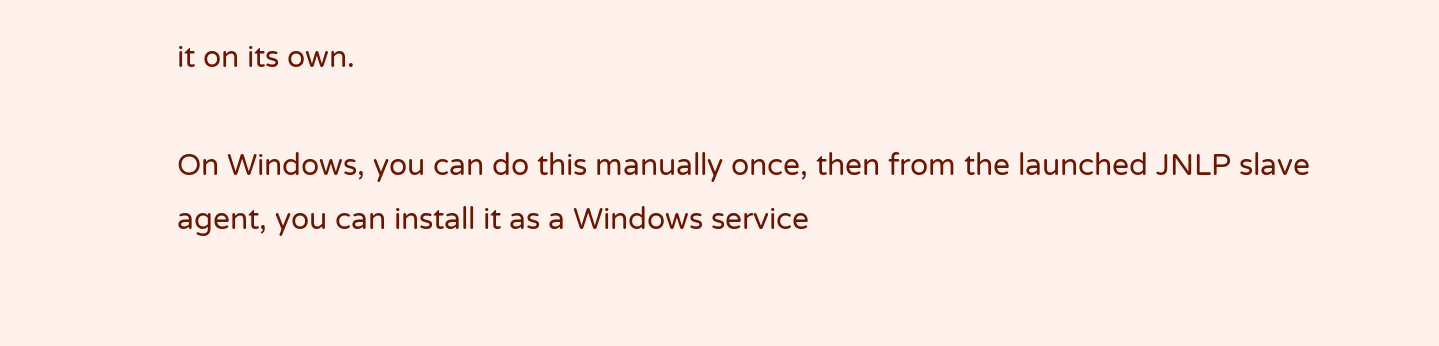it on its own.

On Windows, you can do this manually once, then from the launched JNLP slave agent, you can install it as a Windows service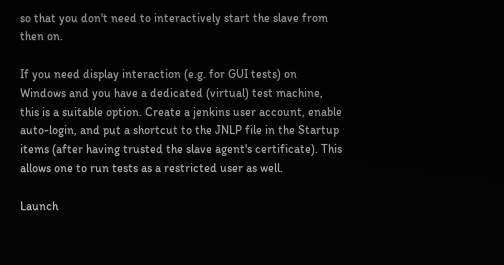so that you don't need to interactively start the slave from then on.

If you need display interaction (e.g. for GUI tests) on Windows and you have a dedicated (virtual) test machine, this is a suitable option. Create a jenkins user account, enable auto-login, and put a shortcut to the JNLP file in the Startup items (after having trusted the slave agent's certificate). This allows one to run tests as a restricted user as well.

Launch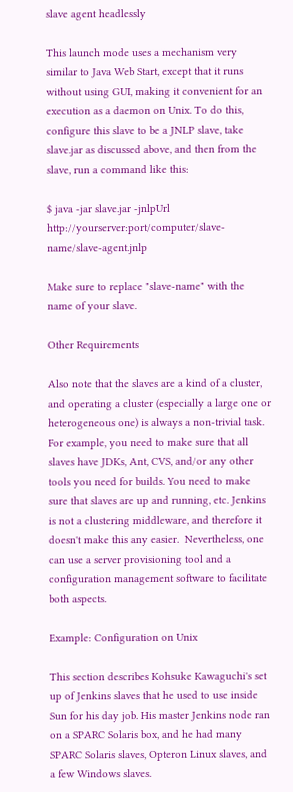slave agent headlessly

This launch mode uses a mechanism very similar to Java Web Start, except that it runs without using GUI, making it convenient for an execution as a daemon on Unix. To do this, configure this slave to be a JNLP slave, take slave.jar as discussed above, and then from the slave, run a command like this:

$ java -jar slave.jar -jnlpUrl http://yourserver:port/computer/slave-name/slave-agent.jnlp

Make sure to replace "slave-name" with the name of your slave.

Other Requirements

Also note that the slaves are a kind of a cluster, and operating a cluster (especially a large one or heterogeneous one) is always a non-trivial task. For example, you need to make sure that all slaves have JDKs, Ant, CVS, and/or any other tools you need for builds. You need to make sure that slaves are up and running, etc. Jenkins is not a clustering middleware, and therefore it doesn't make this any easier.  Nevertheless, one can use a server provisioning tool and a configuration management software to facilitate both aspects.

Example: Configuration on Unix

This section describes Kohsuke Kawaguchi's set up of Jenkins slaves that he used to use inside Sun for his day job. His master Jenkins node ran on a SPARC Solaris box, and he had many SPARC Solaris slaves, Opteron Linux slaves, and a few Windows slaves.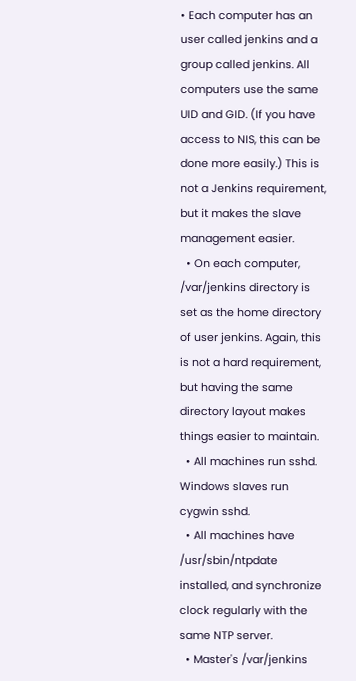• Each computer has an user called jenkins and a group called jenkins. All computers use the same UID and GID. (If you have access to NIS, this can be done more easily.) This is not a Jenkins requirement, but it makes the slave management easier.
  • On each computer, /var/jenkins directory is set as the home directory of user jenkins. Again, this is not a hard requirement, but having the same directory layout makes things easier to maintain.
  • All machines run sshd. Windows slaves run cygwin sshd.
  • All machines have /usr/sbin/ntpdate installed, and synchronize clock regularly with the same NTP server.
  • Master's /var/jenkins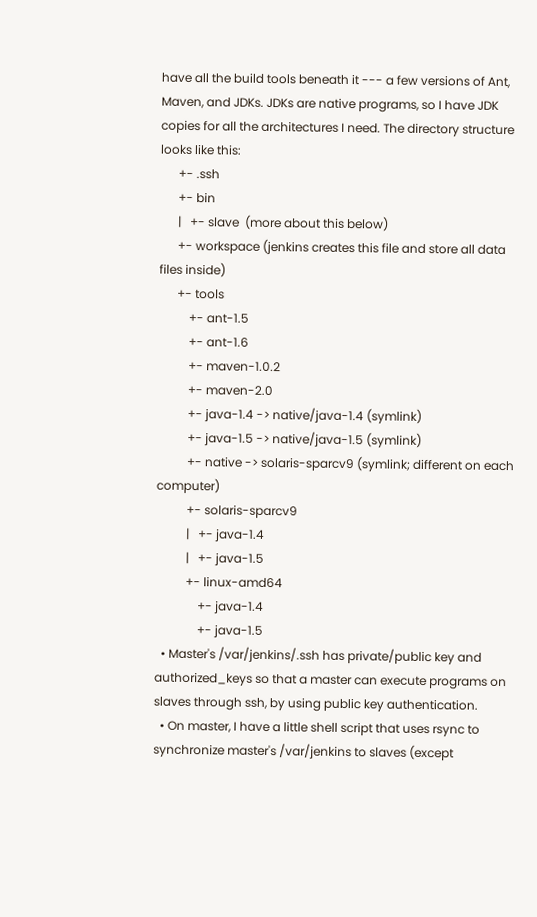have all the build tools beneath it --- a few versions of Ant, Maven, and JDKs. JDKs are native programs, so I have JDK copies for all the architectures I need. The directory structure looks like this:
      +- .ssh
      +- bin
      |   +- slave  (more about this below)
      +- workspace (jenkins creates this file and store all data files inside)
      +- tools
          +- ant-1.5
          +- ant-1.6
          +- maven-1.0.2
          +- maven-2.0
          +- java-1.4 -> native/java-1.4 (symlink)
          +- java-1.5 -> native/java-1.5 (symlink)
          +- native -> solaris-sparcv9 (symlink; different on each computer)
          +- solaris-sparcv9
          |   +- java-1.4
          |   +- java-1.5
          +- linux-amd64
              +- java-1.4
              +- java-1.5
  • Master's /var/jenkins/.ssh has private/public key and authorized_keys so that a master can execute programs on slaves through ssh, by using public key authentication.
  • On master, I have a little shell script that uses rsync to synchronize master's /var/jenkins to slaves (except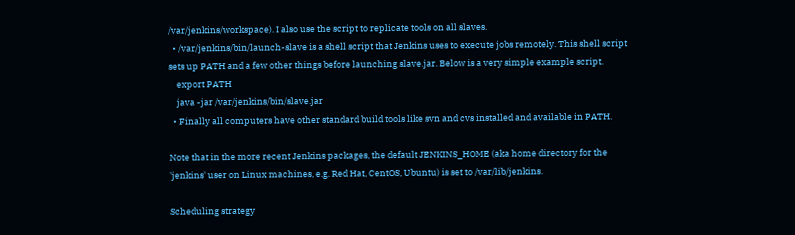/var/jenkins/workspace). I also use the script to replicate tools on all slaves.
  • /var/jenkins/bin/launch-slave is a shell script that Jenkins uses to execute jobs remotely. This shell script sets up PATH and a few other things before launching slave.jar. Below is a very simple example script.
    export PATH
    java -jar /var/jenkins/bin/slave.jar
  • Finally all computers have other standard build tools like svn and cvs installed and available in PATH.

Note that in the more recent Jenkins packages, the default JENKINS_HOME (aka home directory for the 'jenkins' user on Linux machines, e.g. Red Hat, CentOS, Ubuntu) is set to /var/lib/jenkins.

Scheduling strategy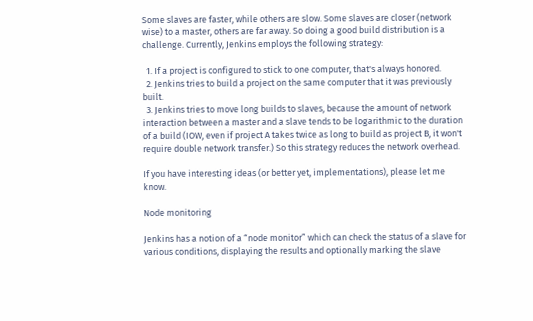Some slaves are faster, while others are slow. Some slaves are closer (network wise) to a master, others are far away. So doing a good build distribution is a challenge. Currently, Jenkins employs the following strategy:

  1. If a project is configured to stick to one computer, that's always honored.
  2. Jenkins tries to build a project on the same computer that it was previously built.
  3. Jenkins tries to move long builds to slaves, because the amount of network interaction between a master and a slave tends to be logarithmic to the duration of a build (IOW, even if project A takes twice as long to build as project B, it won't require double network transfer.) So this strategy reduces the network overhead.

If you have interesting ideas (or better yet, implementations), please let me know.

Node monitoring

Jenkins has a notion of a “node monitor” which can check the status of a slave for various conditions, displaying the results and optionally marking the slave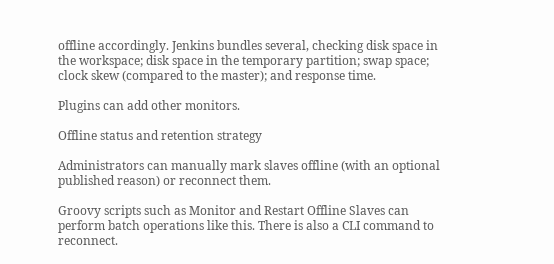offline accordingly. Jenkins bundles several, checking disk space in the workspace; disk space in the temporary partition; swap space; clock skew (compared to the master); and response time.

Plugins can add other monitors.

Offline status and retention strategy

Administrators can manually mark slaves offline (with an optional published reason) or reconnect them.

Groovy scripts such as Monitor and Restart Offline Slaves can perform batch operations like this. There is also a CLI command to reconnect.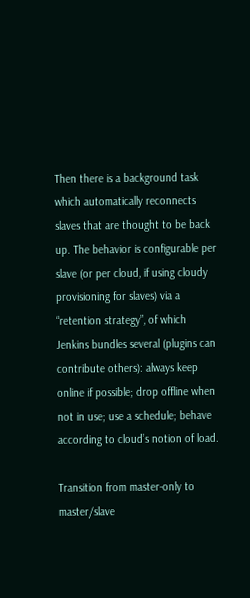Then there is a background task which automatically reconnects slaves that are thought to be back up. The behavior is configurable per slave (or per cloud, if using cloudy provisioning for slaves) via a “retention strategy”, of which Jenkins bundles several (plugins can contribute others): always keep online if possible; drop offline when not in use; use a schedule; behave according to cloud’s notion of load.

Transition from master-only to master/slave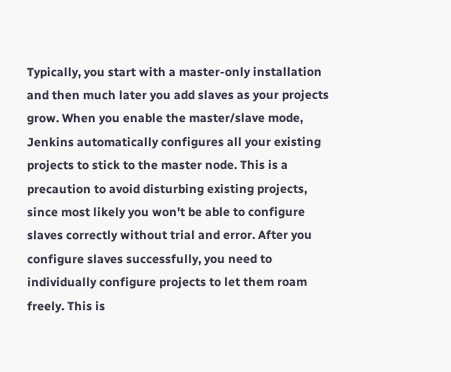Typically, you start with a master-only installation and then much later you add slaves as your projects grow. When you enable the master/slave mode, Jenkins automatically configures all your existing projects to stick to the master node. This is a precaution to avoid disturbing existing projects, since most likely you won't be able to configure slaves correctly without trial and error. After you configure slaves successfully, you need to individually configure projects to let them roam freely. This is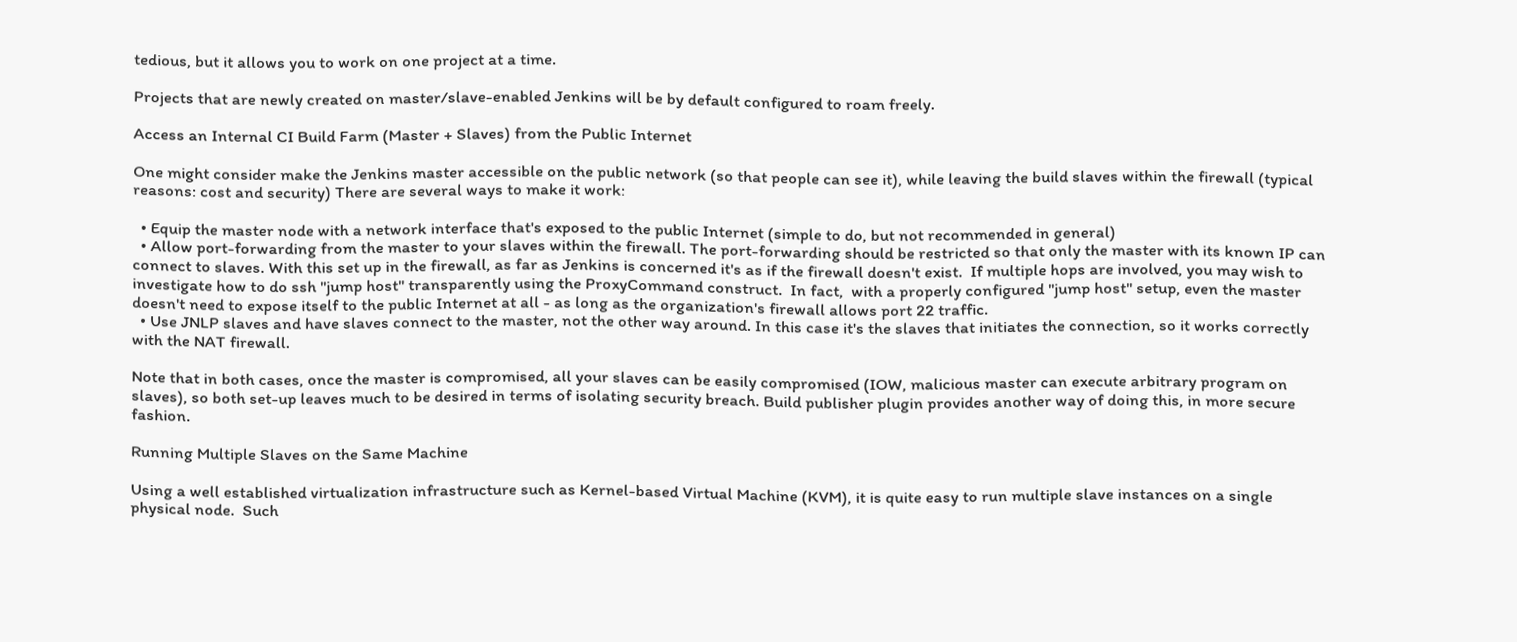tedious, but it allows you to work on one project at a time.

Projects that are newly created on master/slave-enabled Jenkins will be by default configured to roam freely.

Access an Internal CI Build Farm (Master + Slaves) from the Public Internet

One might consider make the Jenkins master accessible on the public network (so that people can see it), while leaving the build slaves within the firewall (typical reasons: cost and security) There are several ways to make it work:

  • Equip the master node with a network interface that's exposed to the public Internet (simple to do, but not recommended in general)
  • Allow port-forwarding from the master to your slaves within the firewall. The port-forwarding should be restricted so that only the master with its known IP can connect to slaves. With this set up in the firewall, as far as Jenkins is concerned it's as if the firewall doesn't exist.  If multiple hops are involved, you may wish to investigate how to do ssh "jump host" transparently using the ProxyCommand construct.  In fact,  with a properly configured "jump host" setup, even the master doesn't need to expose itself to the public Internet at all - as long as the organization's firewall allows port 22 traffic.
  • Use JNLP slaves and have slaves connect to the master, not the other way around. In this case it's the slaves that initiates the connection, so it works correctly with the NAT firewall.

Note that in both cases, once the master is compromised, all your slaves can be easily compromised (IOW, malicious master can execute arbitrary program on slaves), so both set-up leaves much to be desired in terms of isolating security breach. Build publisher plugin provides another way of doing this, in more secure fashion.

Running Multiple Slaves on the Same Machine

Using a well established virtualization infrastructure such as Kernel-based Virtual Machine (KVM), it is quite easy to run multiple slave instances on a single physical node.  Such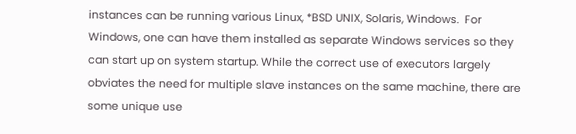instances can be running various Linux, *BSD UNIX, Solaris, Windows.  For Windows, one can have them installed as separate Windows services so they can start up on system startup. While the correct use of executors largely obviates the need for multiple slave instances on the same machine, there are some unique use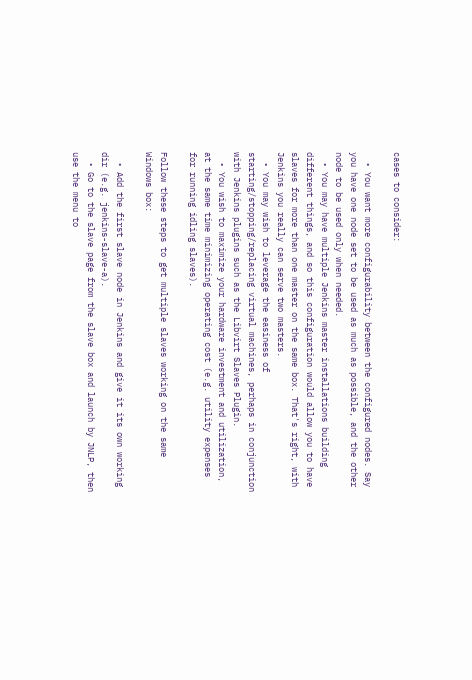cases to consider:

  • You want more configurability between the configured nodes. Say you have one node set to be used as much as possible, and the other node to be used only when needed.
  • You may have multiple Jenkins master installations building different things, and so this configuration would allow you to have slaves for more than one master on the same box. That's right, with Jenkins you really can serve two masters.
  • You may wish to leverage the easiness of starting/stopping/replacing virtual machines, perhaps in conjunction with Jenkins plugins such as the Libvirt Slaves Plugin.
  • You wish to maximize your hardware investment and utilization, at the same time minimizing operating cost (e.g. utility expenses for running idling slaves).

Follow these steps to get multiple slaves working on the same Windows box:

  • Add the first slave node in Jenkins and give it its own working dir (e.g. jenkins-slave-a).
  • Go to the slave page from the slave box and launch by JNLP, then use the menu to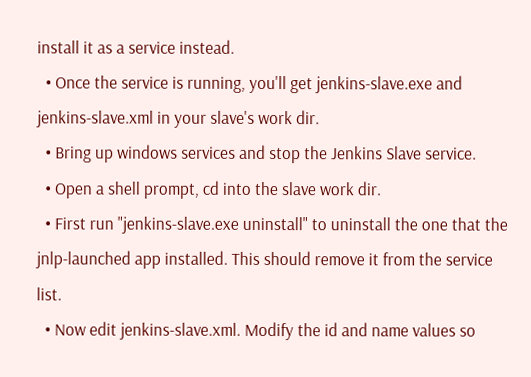install it as a service instead.
  • Once the service is running, you'll get jenkins-slave.exe and jenkins-slave.xml in your slave's work dir.
  • Bring up windows services and stop the Jenkins Slave service.
  • Open a shell prompt, cd into the slave work dir.
  • First run "jenkins-slave.exe uninstall" to uninstall the one that the jnlp-launched app installed. This should remove it from the service list.
  • Now edit jenkins-slave.xml. Modify the id and name values so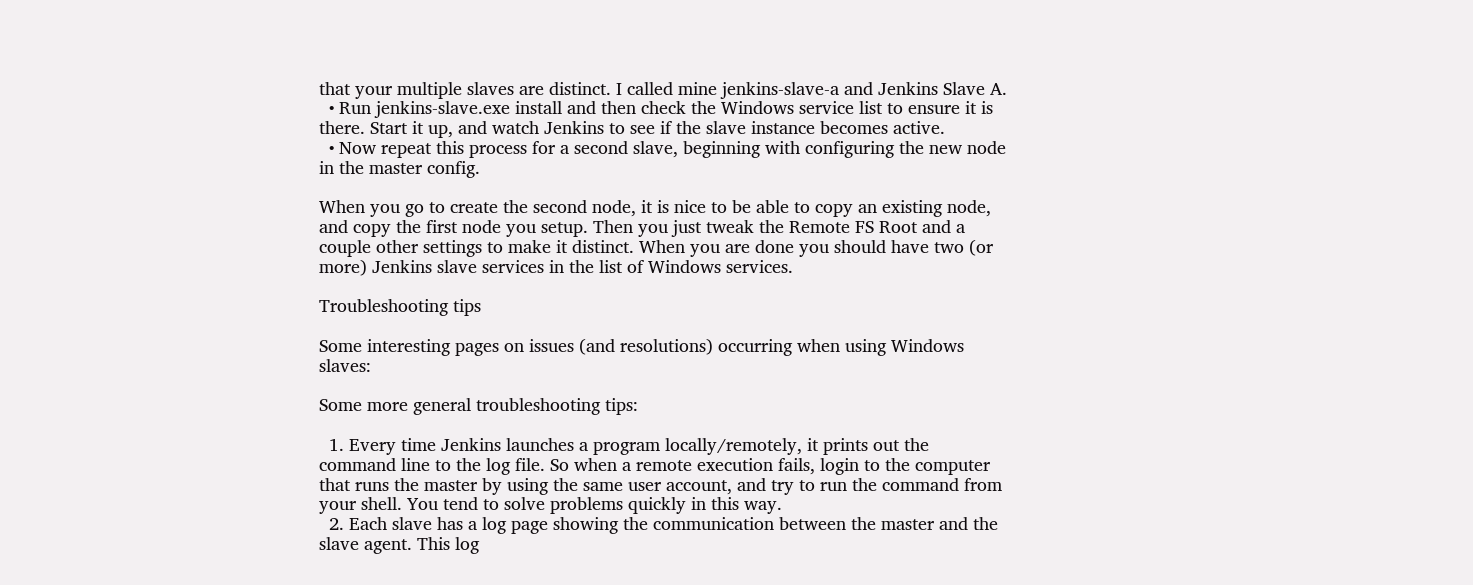that your multiple slaves are distinct. I called mine jenkins-slave-a and Jenkins Slave A.
  • Run jenkins-slave.exe install and then check the Windows service list to ensure it is there. Start it up, and watch Jenkins to see if the slave instance becomes active.
  • Now repeat this process for a second slave, beginning with configuring the new node in the master config.

When you go to create the second node, it is nice to be able to copy an existing node, and copy the first node you setup. Then you just tweak the Remote FS Root and a couple other settings to make it distinct. When you are done you should have two (or more) Jenkins slave services in the list of Windows services.

Troubleshooting tips

Some interesting pages on issues (and resolutions) occurring when using Windows slaves:

Some more general troubleshooting tips:

  1. Every time Jenkins launches a program locally/remotely, it prints out the command line to the log file. So when a remote execution fails, login to the computer that runs the master by using the same user account, and try to run the command from your shell. You tend to solve problems quickly in this way.
  2. Each slave has a log page showing the communication between the master and the slave agent. This log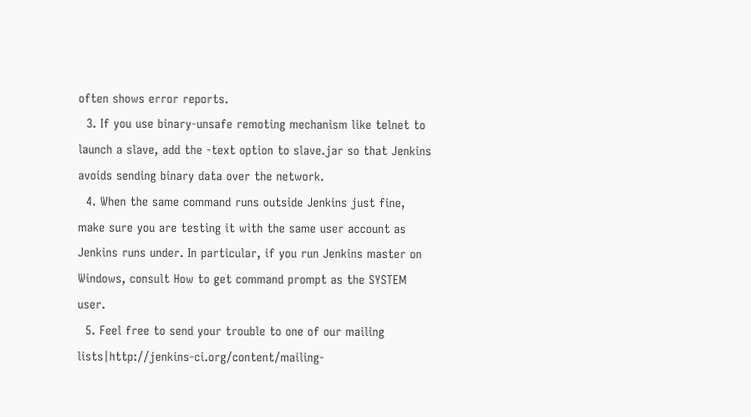often shows error reports.
  3. If you use binary-unsafe remoting mechanism like telnet to launch a slave, add the -text option to slave.jar so that Jenkins avoids sending binary data over the network.
  4. When the same command runs outside Jenkins just fine, make sure you are testing it with the same user account as Jenkins runs under. In particular, if you run Jenkins master on Windows, consult How to get command prompt as the SYSTEM user.
  5. Feel free to send your trouble to one of our mailing lists|http://jenkins-ci.org/content/mailing-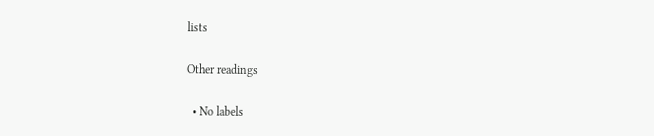lists

Other readings

  • No labels